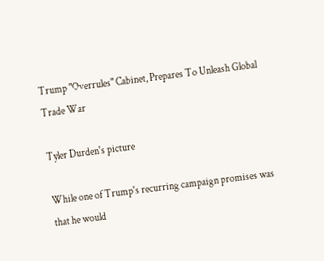Trump "Overrules" Cabinet, Prepares To Unleash Global Trade War

Tyler Durden's picture

While one of Trump's recurring campaign promises was that he would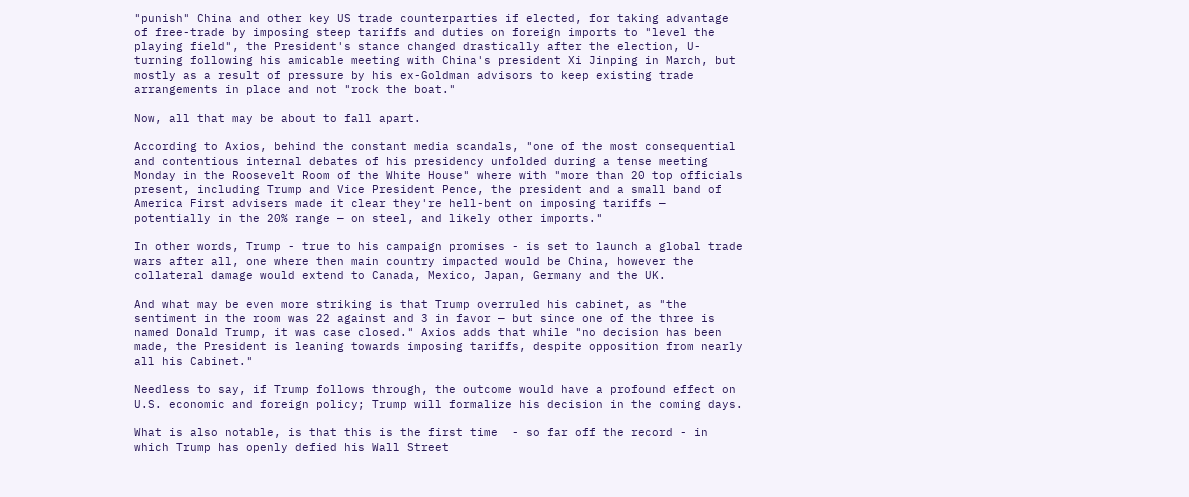"punish" China and other key US trade counterparties if elected, for taking advantage of free-trade by imposing steep tariffs and duties on foreign imports to "level the playing field", the President's stance changed drastically after the election, U-turning following his amicable meeting with China's president Xi Jinping in March, but mostly as a result of pressure by his ex-Goldman advisors to keep existing trade arrangements in place and not "rock the boat."

Now, all that may be about to fall apart.

According to Axios, behind the constant media scandals, "one of the most consequential and contentious internal debates of his presidency unfolded during a tense meeting Monday in the Roosevelt Room of the White House" where with "more than 20 top officials present, including Trump and Vice President Pence, the president and a small band of America First advisers made it clear they're hell-bent on imposing tariffs — potentially in the 20% range — on steel, and likely other imports."

In other words, Trump - true to his campaign promises - is set to launch a global trade wars after all, one where then main country impacted would be China, however the collateral damage would extend to Canada, Mexico, Japan, Germany and the UK.

And what may be even more striking is that Trump overruled his cabinet, as "the sentiment in the room was 22 against and 3 in favor — but since one of the three is named Donald Trump, it was case closed." Axios adds that while "no decision has been made, the President is leaning towards imposing tariffs, despite opposition from nearly all his Cabinet."

Needless to say, if Trump follows through, the outcome would have a profound effect on U.S. economic and foreign policy; Trump will formalize his decision in the coming days.

What is also notable, is that this is the first time  - so far off the record - in which Trump has openly defied his Wall Street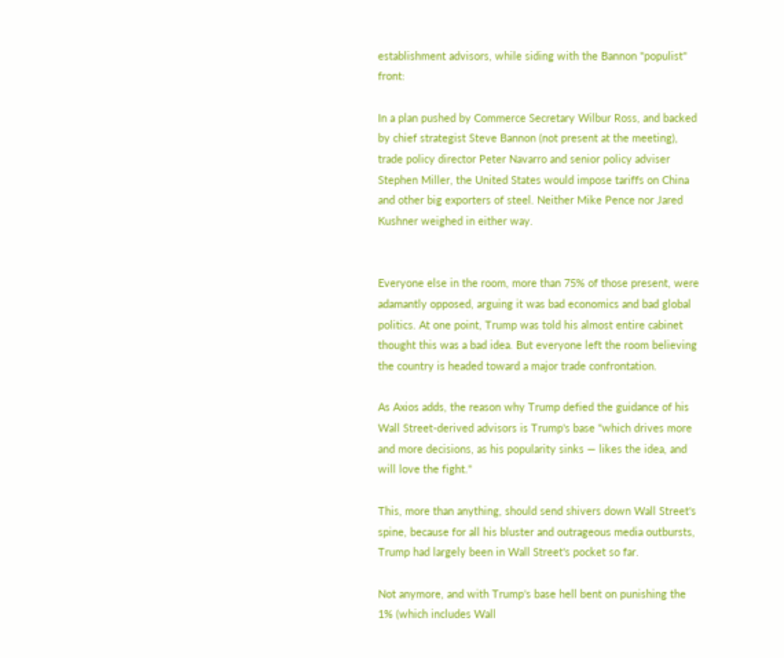establishment advisors, while siding with the Bannon "populist" front:

In a plan pushed by Commerce Secretary Wilbur Ross, and backed by chief strategist Steve Bannon (not present at the meeting), trade policy director Peter Navarro and senior policy adviser Stephen Miller, the United States would impose tariffs on China and other big exporters of steel. Neither Mike Pence nor Jared Kushner weighed in either way.


Everyone else in the room, more than 75% of those present, were adamantly opposed, arguing it was bad economics and bad global politics. At one point, Trump was told his almost entire cabinet thought this was a bad idea. But everyone left the room believing the country is headed toward a major trade confrontation.

As Axios adds, the reason why Trump defied the guidance of his Wall Street-derived advisors is Trump's base "which drives more and more decisions, as his popularity sinks — likes the idea, and will love the fight."

This, more than anything, should send shivers down Wall Street's spine, because for all his bluster and outrageous media outbursts, Trump had largely been in Wall Street's pocket so far.

Not anymore, and with Trump's base hell bent on punishing the 1% (which includes Wall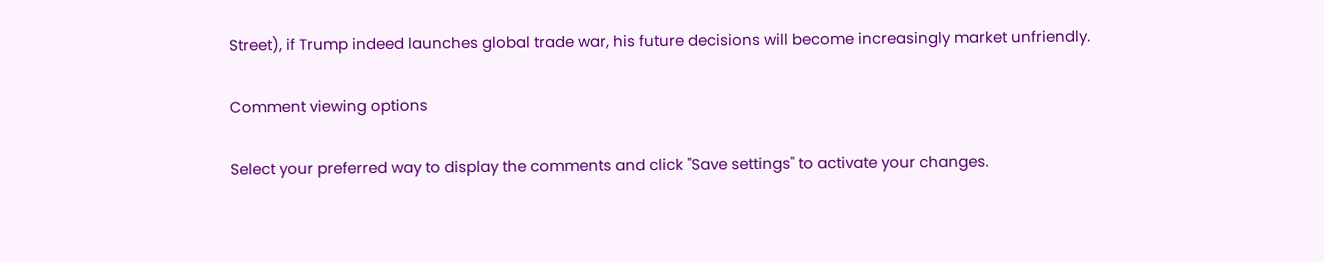Street), if Trump indeed launches global trade war, his future decisions will become increasingly market unfriendly.

Comment viewing options

Select your preferred way to display the comments and click "Save settings" to activate your changes.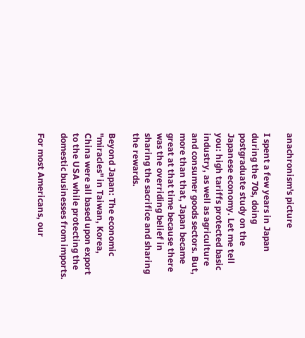anachronism's picture

I spent a few years in Japan during the 70s, doing postgraduate study on the Japanese economy. Let me tell you: high tariffs protected basic industry, as well as agriculture and consumer goods sectors. But, more than that, Japan became great at that time because there was the overriding belief in sharing the sacrifice and sharing the rewards.

Beyond Japan: The economic "miracles" in Taiwan, Korea, China were all based upon export to the USA while protecting the domestic businesses from imports.

For most Americans, our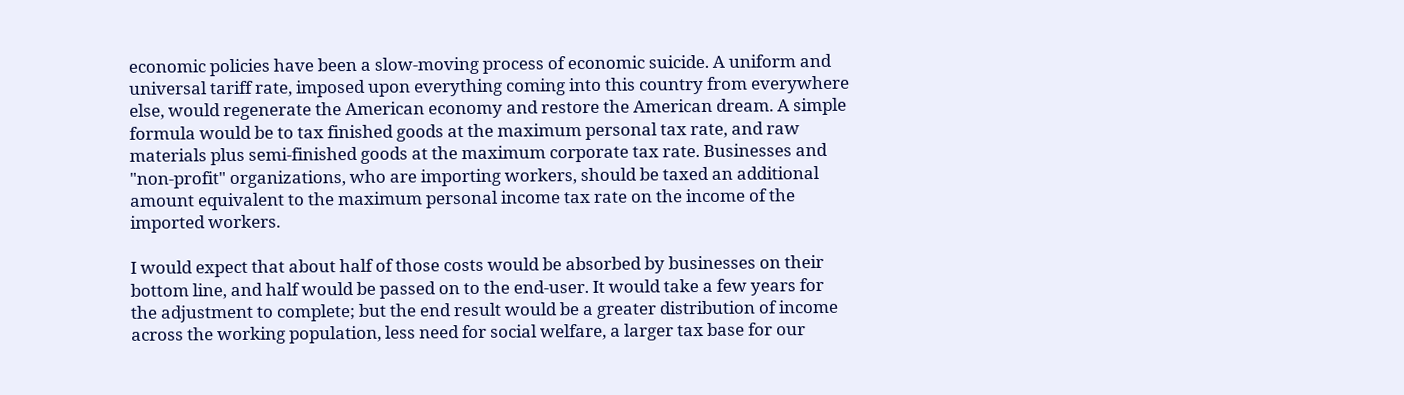economic policies have been a slow-moving process of economic suicide. A uniform and universal tariff rate, imposed upon everything coming into this country from everywhere else, would regenerate the American economy and restore the American dream. A simple formula would be to tax finished goods at the maximum personal tax rate, and raw materials plus semi-finished goods at the maximum corporate tax rate. Businesses and "non-profit" organizations, who are importing workers, should be taxed an additional amount equivalent to the maximum personal income tax rate on the income of the imported workers.

I would expect that about half of those costs would be absorbed by businesses on their bottom line, and half would be passed on to the end-user. It would take a few years for the adjustment to complete; but the end result would be a greater distribution of income across the working population, less need for social welfare, a larger tax base for our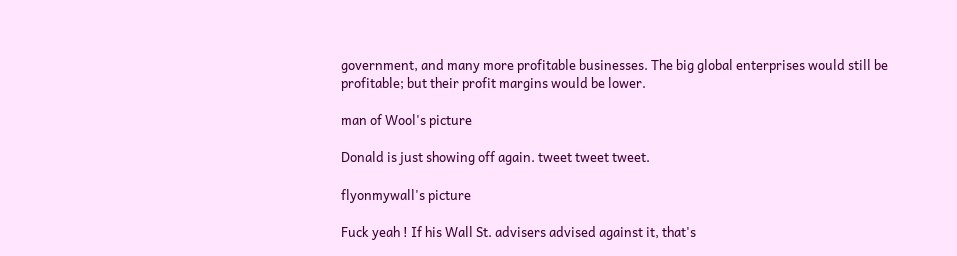government, and many more profitable businesses. The big global enterprises would still be profitable; but their profit margins would be lower.

man of Wool's picture

Donald is just showing off again. tweet tweet tweet.

flyonmywall's picture

Fuck yeah ! If his Wall St. advisers advised against it, that's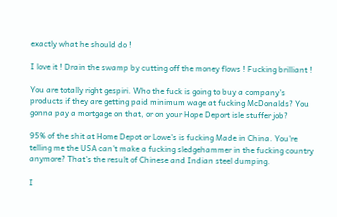exactly what he should do !

I love it ! Drain the swamp by cutting off the money flows ! Fucking brilliant !

You are totally right gespiri. Who the fuck is going to buy a company's products if they are getting paid minimum wage at fucking McDonalds? You gonna pay a mortgage on that, or on your Hope Deport isle stuffer job?

95% of the shit at Home Depot or Lowe's is fucking Made in China. You're telling me the USA can't make a fucking sledgehammer in the fucking country anymore? That's the result of Chinese and Indian steel dumping.

I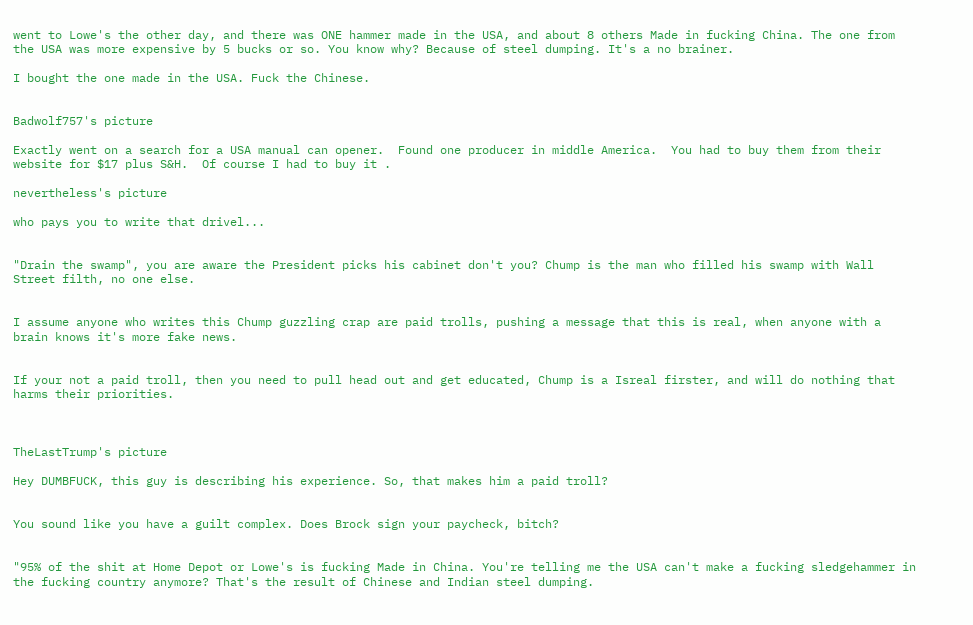went to Lowe's the other day, and there was ONE hammer made in the USA, and about 8 others Made in fucking China. The one from the USA was more expensive by 5 bucks or so. You know why? Because of steel dumping. It's a no brainer.

I bought the one made in the USA. Fuck the Chinese.


Badwolf757's picture

Exactly went on a search for a USA manual can opener.  Found one producer in middle America.  You had to buy them from their website for $17 plus S&H.  Of course I had to buy it .

nevertheless's picture

who pays you to write that drivel...


"Drain the swamp", you are aware the President picks his cabinet don't you? Chump is the man who filled his swamp with Wall Street filth, no one else.


I assume anyone who writes this Chump guzzling crap are paid trolls, pushing a message that this is real, when anyone with a brain knows it's more fake news.


If your not a paid troll, then you need to pull head out and get educated, Chump is a Isreal firster, and will do nothing that harms their priorities.



TheLastTrump's picture

Hey DUMBFUCK, this guy is describing his experience. So, that makes him a paid troll?


You sound like you have a guilt complex. Does Brock sign your paycheck, bitch?


"95% of the shit at Home Depot or Lowe's is fucking Made in China. You're telling me the USA can't make a fucking sledgehammer in the fucking country anymore? That's the result of Chinese and Indian steel dumping.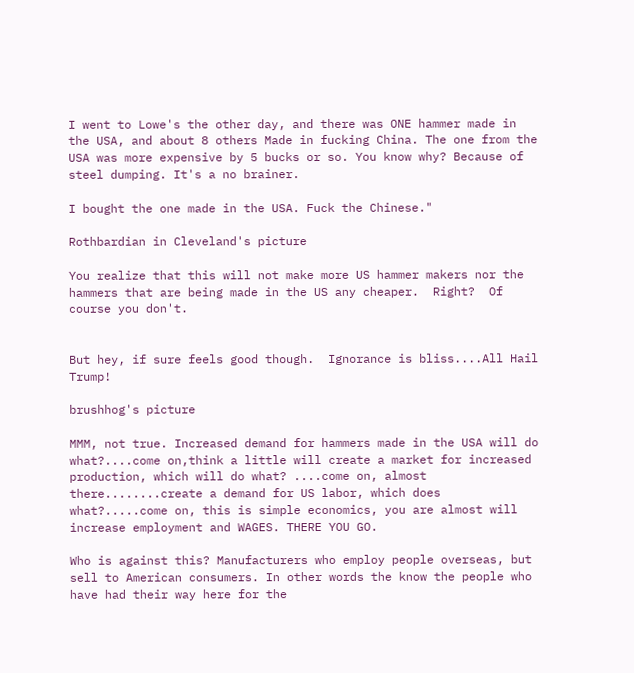I went to Lowe's the other day, and there was ONE hammer made in the USA, and about 8 others Made in fucking China. The one from the USA was more expensive by 5 bucks or so. You know why? Because of steel dumping. It's a no brainer.

I bought the one made in the USA. Fuck the Chinese."

Rothbardian in Cleveland's picture

You realize that this will not make more US hammer makers nor the hammers that are being made in the US any cheaper.  Right?  Of course you don't.


But hey, if sure feels good though.  Ignorance is bliss....All Hail Trump!

brushhog's picture

MMM, not true. Increased demand for hammers made in the USA will do what?....come on,think a little will create a market for increased production, which will do what? ....come on, almost there........create a demand for US labor, which does what?.....come on, this is simple economics, you are almost will increase employment and WAGES. THERE YOU GO.

Who is against this? Manufacturers who employ people overseas, but sell to American consumers. In other words the know the people who have had their way here for the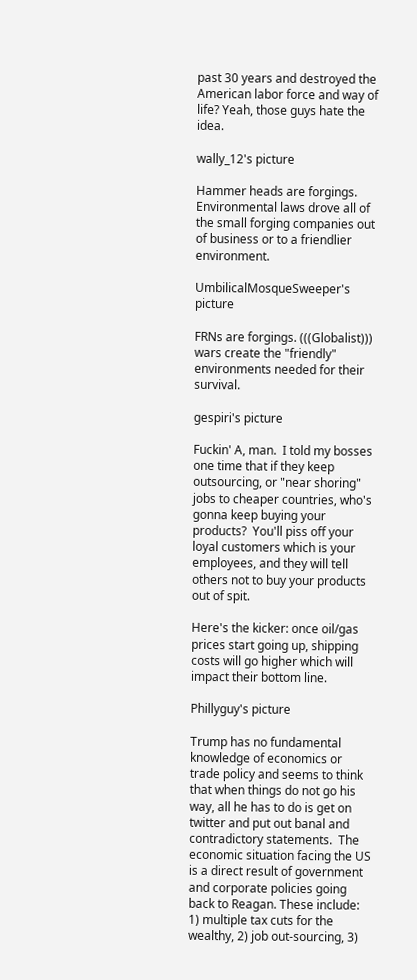past 30 years and destroyed the American labor force and way of life? Yeah, those guys hate the idea.

wally_12's picture

Hammer heads are forgings. Environmental laws drove all of the small forging companies out of business or to a friendlier environment.

UmbilicalMosqueSweeper's picture

FRNs are forgings. (((Globalist))) wars create the "friendly" environments needed for their survival.

gespiri's picture

Fuckin' A, man.  I told my bosses one time that if they keep outsourcing, or "near shoring" jobs to cheaper countries, who's gonna keep buying your products?  You'll piss off your loyal customers which is your employees, and they will tell others not to buy your products out of spit.

Here's the kicker: once oil/gas prices start going up, shipping costs will go higher which will impact their bottom line.

Phillyguy's picture

Trump has no fundamental knowledge of economics or trade policy and seems to think that when things do not go his way, all he has to do is get on twitter and put out banal and contradictory statements.  The economic situation facing the US is a direct result of government and corporate policies going back to Reagan. These include: 1) multiple tax cuts for the wealthy, 2) job out-sourcing, 3)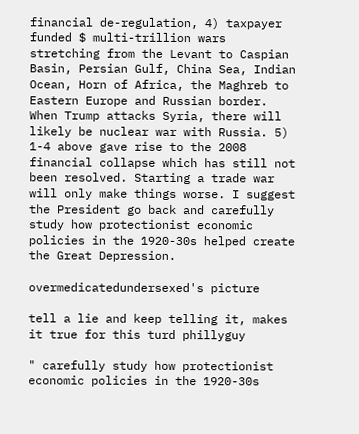financial de-regulation, 4) taxpayer funded $ multi-trillion wars stretching from the Levant to Caspian Basin, Persian Gulf, China Sea, Indian Ocean, Horn of Africa, the Maghreb to Eastern Europe and Russian border. When Trump attacks Syria, there will likely be nuclear war with Russia. 5) 1-4 above gave rise to the 2008 financial collapse which has still not been resolved. Starting a trade war will only make things worse. I suggest the President go back and carefully study how protectionist economic policies in the 1920-30s helped create the Great Depression.

overmedicatedundersexed's picture

tell a lie and keep telling it, makes it true for this turd phillyguy

" carefully study how protectionist economic policies in the 1920-30s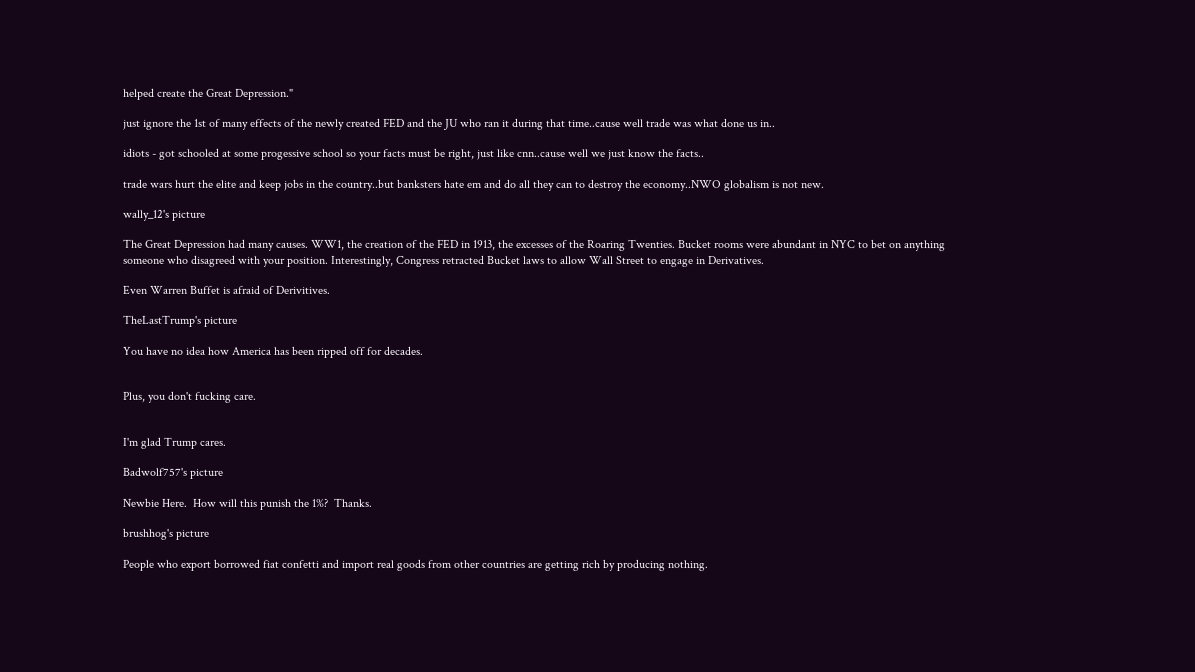helped create the Great Depression."

just ignore the 1st of many effects of the newly created FED and the JU who ran it during that time..cause well trade was what done us in..

idiots - got schooled at some progessive school so your facts must be right, just like cnn..cause well we just know the facts..

trade wars hurt the elite and keep jobs in the country..but banksters hate em and do all they can to destroy the economy..NWO globalism is not new.

wally_12's picture

The Great Depression had many causes. WW1, the creation of the FED in 1913, the excesses of the Roaring Twenties. Bucket rooms were abundant in NYC to bet on anything someone who disagreed with your position. Interestingly, Congress retracted Bucket laws to allow Wall Street to engage in Derivatives.

Even Warren Buffet is afraid of Derivitives.

TheLastTrump's picture

You have no idea how America has been ripped off for decades.


Plus, you don't fucking care.


I'm glad Trump cares.

Badwolf757's picture

Newbie Here.  How will this punish the 1%?  Thanks.

brushhog's picture

People who export borrowed fiat confetti and import real goods from other countries are getting rich by producing nothing.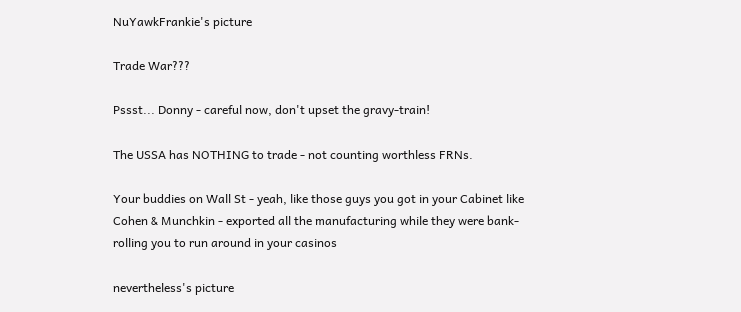NuYawkFrankie's picture

Trade War???

Pssst... Donny - careful now, don't upset the gravy-train!

The USSA has NOTHING to trade - not counting worthless FRNs.

Your buddies on Wall St - yeah, like those guys you got in your Cabinet like Cohen & Munchkin - exported all the manufacturing while they were bank-rolling you to run around in your casinos

nevertheless's picture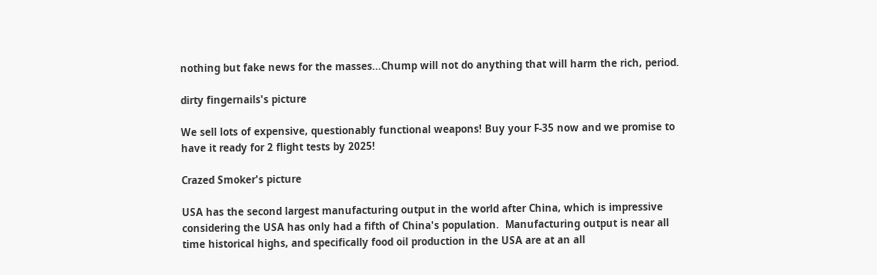nothing but fake news for the masses...Chump will not do anything that will harm the rich, period.

dirty fingernails's picture

We sell lots of expensive, questionably functional weapons! Buy your F-35 now and we promise to have it ready for 2 flight tests by 2025!

Crazed Smoker's picture

USA has the second largest manufacturing output in the world after China, which is impressive considering the USA has only had a fifth of China's population.  Manufacturing output is near all time historical highs, and specifically food oil production in the USA are at an all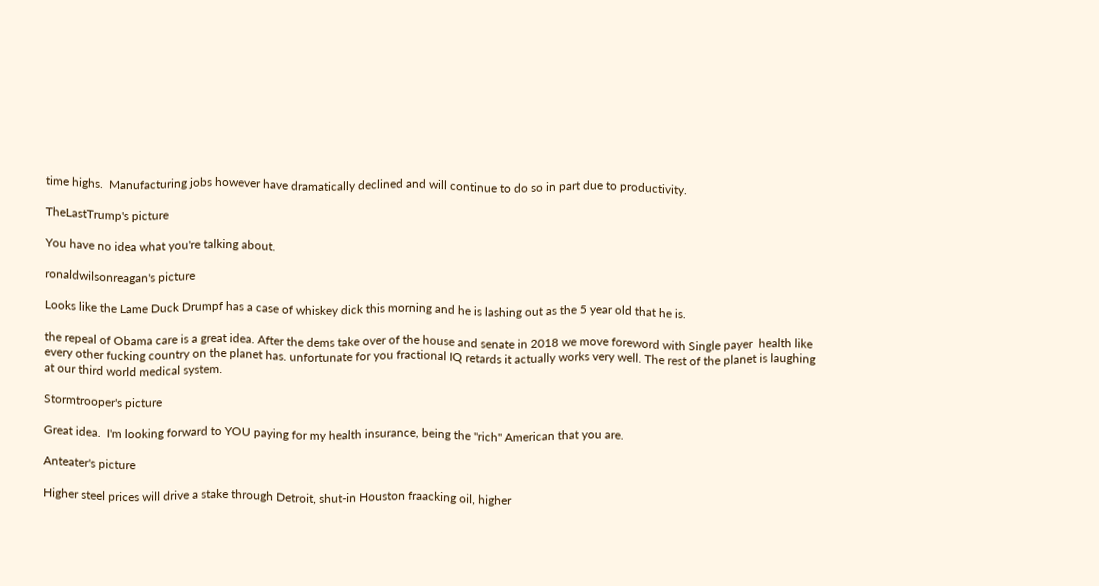time highs.  Manufacturing jobs however have dramatically declined and will continue to do so in part due to productivity.

TheLastTrump's picture

You have no idea what you're talking about.

ronaldwilsonreagan's picture

Looks like the Lame Duck Drumpf has a case of whiskey dick this morning and he is lashing out as the 5 year old that he is.

the repeal of Obama care is a great idea. After the dems take over of the house and senate in 2018 we move foreword with Single payer  health like every other fucking country on the planet has. unfortunate for you fractional IQ retards it actually works very well. The rest of the planet is laughing at our third world medical system.

Stormtrooper's picture

Great idea.  I'm looking forward to YOU paying for my health insurance, being the "rich" American that you are.

Anteater's picture

Higher steel prices will drive a stake through Detroit, shut-in Houston fraacking oil, higher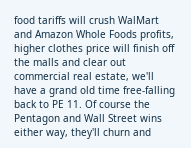food tariffs will crush WalMart and Amazon Whole Foods profits, higher clothes price will finish off the malls and clear out  commercial real estate, we'll have a grand old time free-falling back to PE 11. Of course the Pentagon and Wall Street wins either way, they'll churn and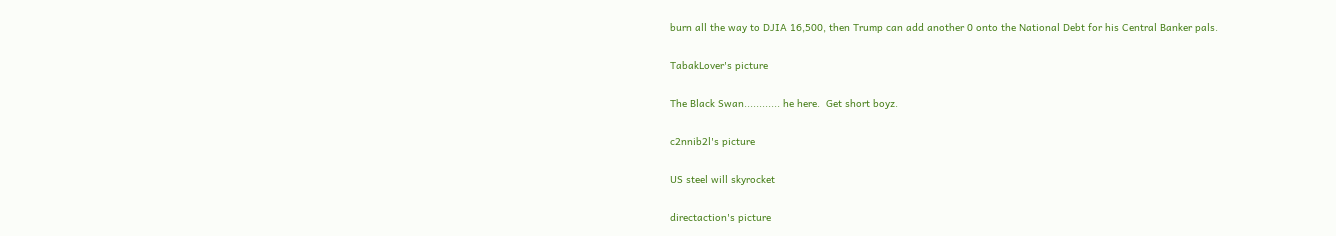burn all the way to DJIA 16,500, then Trump can add another 0 onto the National Debt for his Central Banker pals.

TabakLover's picture

The Black Swan............ he here.  Get short boyz.

c2nnib2l's picture

US steel will skyrocket

directaction's picture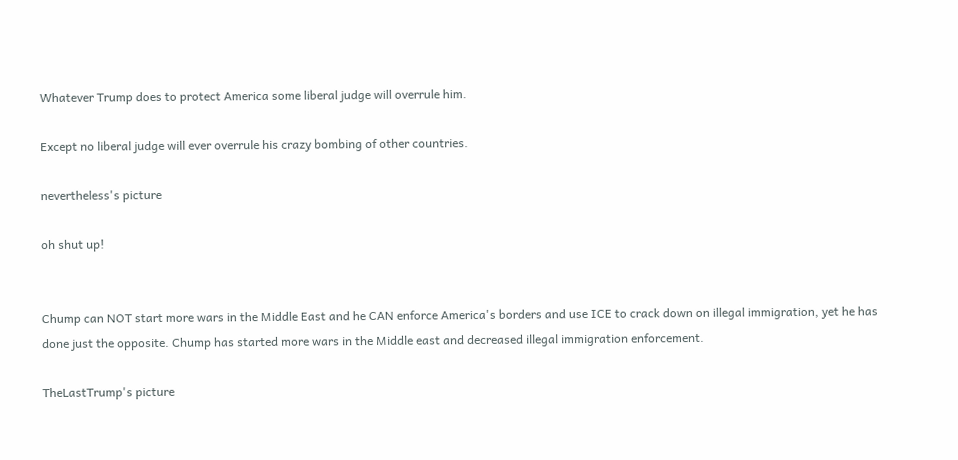Whatever Trump does to protect America some liberal judge will overrule him.

Except no liberal judge will ever overrule his crazy bombing of other countries.

nevertheless's picture

oh shut up!


Chump can NOT start more wars in the Middle East and he CAN enforce America's borders and use ICE to crack down on illegal immigration, yet he has done just the opposite. Chump has started more wars in the Middle east and decreased illegal immigration enforcement.

TheLastTrump's picture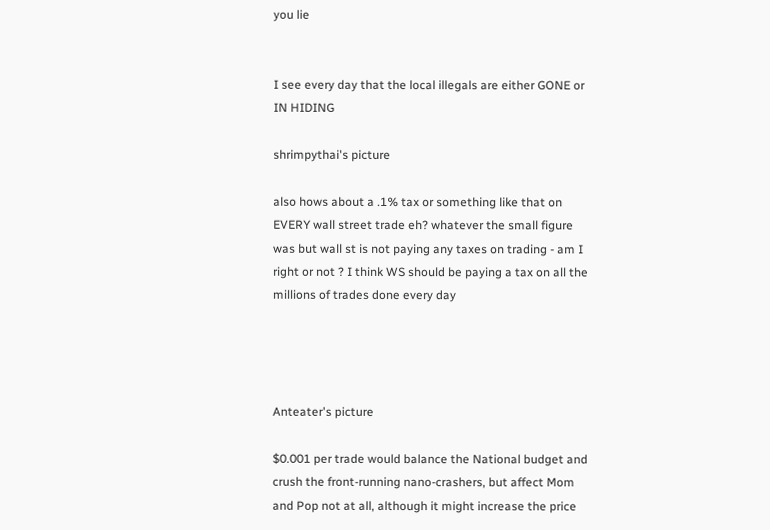you lie


I see every day that the local illegals are either GONE or IN HIDING

shrimpythai's picture

also hows about a .1% tax or something like that on EVERY wall street trade eh? whatever the small figure was but wall st is not paying any taxes on trading - am I right or not ? I think WS should be paying a tax on all the millions of trades done every day




Anteater's picture

$0.001 per trade would balance the National budget and crush the front-running nano-crashers, but affect Mom and Pop not at all, although it might increase the price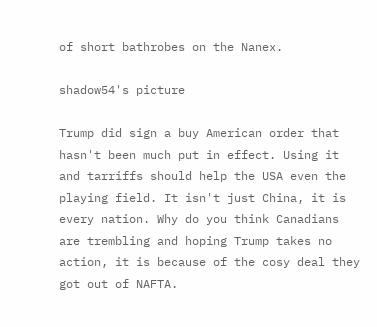of short bathrobes on the Nanex.

shadow54's picture

Trump did sign a buy American order that hasn't been much put in effect. Using it and tarriffs should help the USA even the playing field. It isn't just China, it is every nation. Why do you think Canadians are trembling and hoping Trump takes no action, it is because of the cosy deal they got out of NAFTA.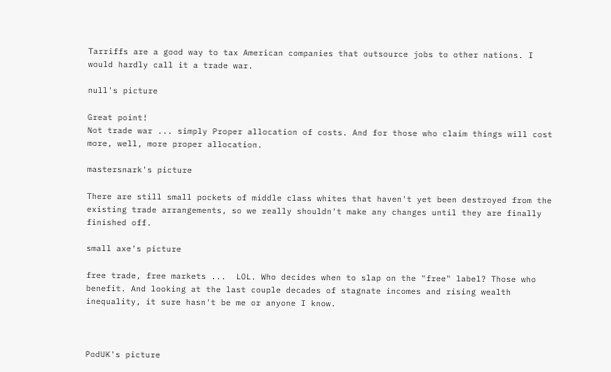Tarriffs are a good way to tax American companies that outsource jobs to other nations. I would hardly call it a trade war.

null's picture

Great point!
Not trade war ... simply Proper allocation of costs. And for those who claim things will cost more, well, more proper allocation.

mastersnark's picture

There are still small pockets of middle class whites that haven't yet been destroyed from the existing trade arrangements, so we really shouldn't make any changes until they are finally finished off.

small axe's picture

free trade, free markets ...  LOL. Who decides when to slap on the "free" label? Those who benefit. And looking at the last couple decades of stagnate incomes and rising wealth inequality, it sure hasn't be me or anyone I know.



PodUK's picture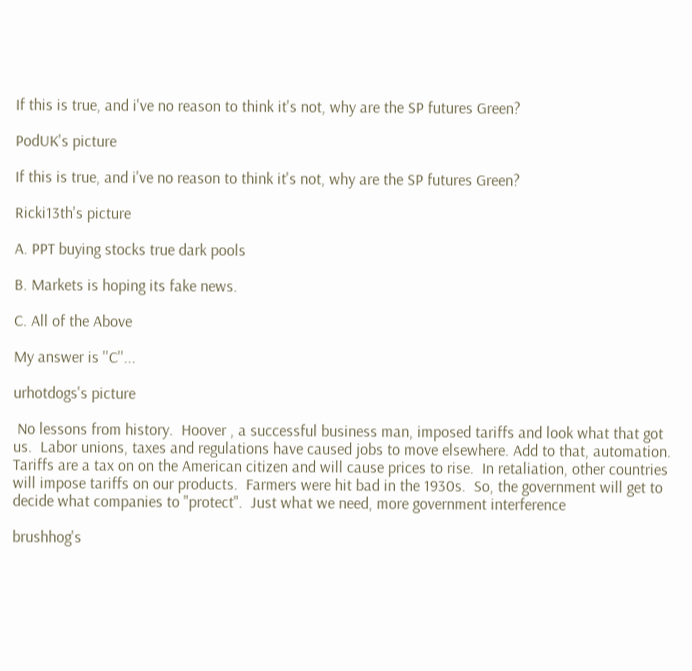If this is true, and i've no reason to think it's not, why are the SP futures Green?

PodUK's picture

If this is true, and i've no reason to think it's not, why are the SP futures Green?

Ricki13th's picture

A. PPT buying stocks true dark pools

B. Markets is hoping its fake news.

C. All of the Above

My answer is ''C''...

urhotdogs's picture

 No lessons from history.  Hoover , a successful business man, imposed tariffs and look what that got us.  Labor unions, taxes and regulations have caused jobs to move elsewhere. Add to that, automation.  Tariffs are a tax on on the American citizen and will cause prices to rise.  In retaliation, other countries will impose tariffs on our products.  Farmers were hit bad in the 1930s.  So, the government will get to decide what companies to "protect".  Just what we need, more government interference

brushhog's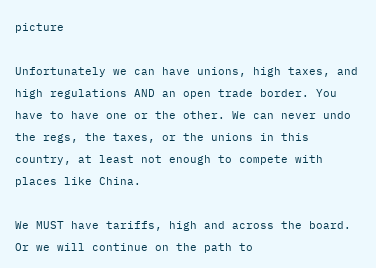picture

Unfortunately we can have unions, high taxes, and high regulations AND an open trade border. You have to have one or the other. We can never undo the regs, the taxes, or the unions in this country, at least not enough to compete with places like China.

We MUST have tariffs, high and across the board. Or we will continue on the path to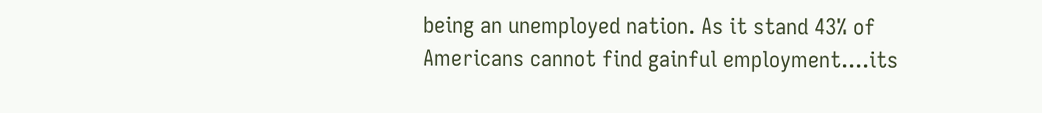being an unemployed nation. As it stand 43% of Americans cannot find gainful employment....its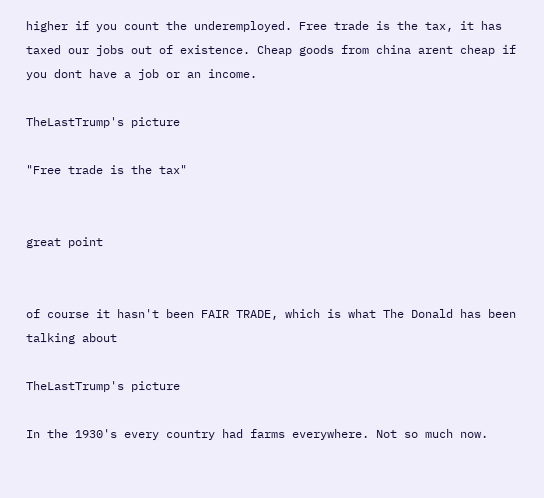higher if you count the underemployed. Free trade is the tax, it has taxed our jobs out of existence. Cheap goods from china arent cheap if you dont have a job or an income.

TheLastTrump's picture

"Free trade is the tax"


great point


of course it hasn't been FAIR TRADE, which is what The Donald has been talking about

TheLastTrump's picture

In the 1930's every country had farms everywhere. Not so much now.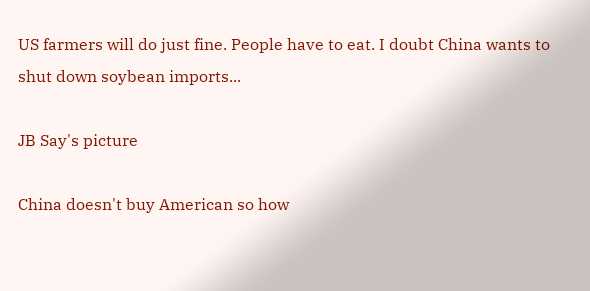US farmers will do just fine. People have to eat. I doubt China wants to shut down soybean imports...

JB Say's picture

China doesn't buy American so how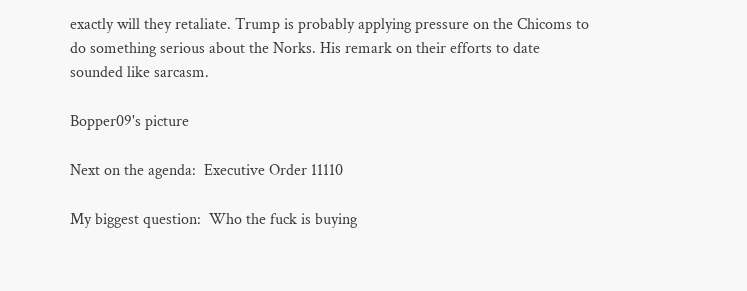exactly will they retaliate. Trump is probably applying pressure on the Chicoms to do something serious about the Norks. His remark on their efforts to date sounded like sarcasm.

Bopper09's picture

Next on the agenda:  Executive Order 11110

My biggest question:  Who the fuck is buying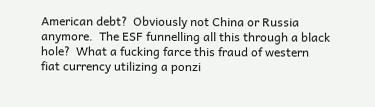American debt?  Obviously not China or Russia anymore.  The ESF funnelling all this through a black hole?  What a fucking farce this fraud of western fiat currency utilizing a ponzi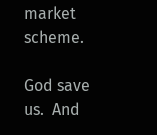market scheme.

God save us.  And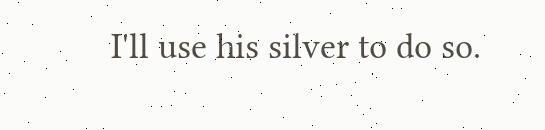I'll use his silver to do so.